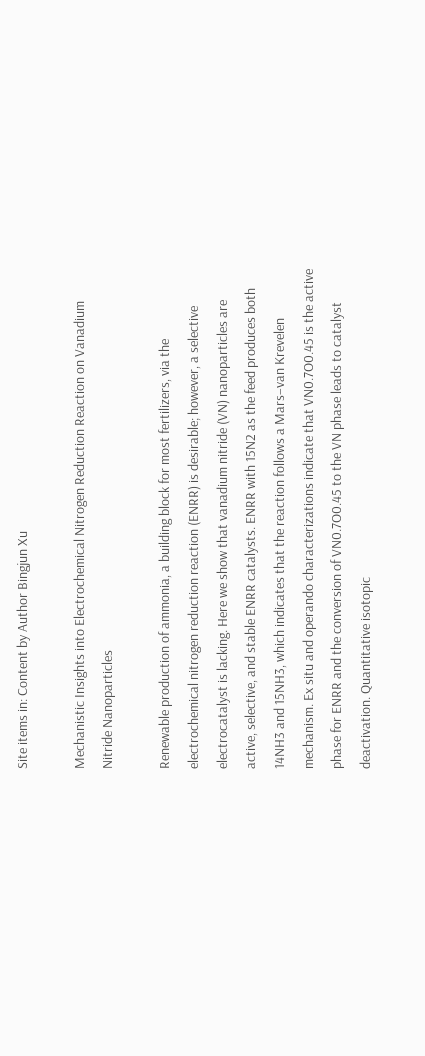Site items in: Content by Author Bingjun Xu

Mechanistic Insights into Electrochemical Nitrogen Reduction Reaction on Vanadium Nitride Nanoparticles

Renewable production of ammonia, a building block for most fertilizers, via the electrochemical nitrogen reduction reaction (ENRR) is desirable; however, a selective electrocatalyst is lacking. Here we show that vanadium nitride (VN) nanoparticles are active, selective, and stable ENRR catalysts. ENRR with 15N2 as the feed produces both 14NH3 and 15NH3, which indicates that the reaction follows a Mars–van Krevelen mechanism. Ex situ and operando characterizations indicate that VN0.7O0.45 is the active phase for ENRR and the conversion of VN0.7O0.45 to the VN phase leads to catalyst deactivation. Quantitative isotopic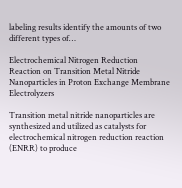labeling results identify the amounts of two different types of…

Electrochemical Nitrogen Reduction Reaction on Transition Metal Nitride Nanoparticles in Proton Exchange Membrane Electrolyzers

Transition metal nitride nanoparticles are synthesized and utilized as catalysts for electrochemical nitrogen reduction reaction (ENRR) to produce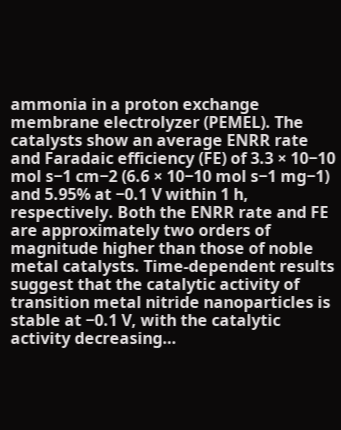ammonia in a proton exchange membrane electrolyzer (PEMEL). The catalysts show an average ENRR rate and Faradaic efficiency (FE) of 3.3 × 10−10 mol s−1 cm−2 (6.6 × 10−10 mol s−1 mg−1) and 5.95% at −0.1 V within 1 h, respectively. Both the ENRR rate and FE are approximately two orders of magnitude higher than those of noble metal catalysts. Time-dependent results suggest that the catalytic activity of transition metal nitride nanoparticles is stable at −0.1 V, with the catalytic activity decreasing…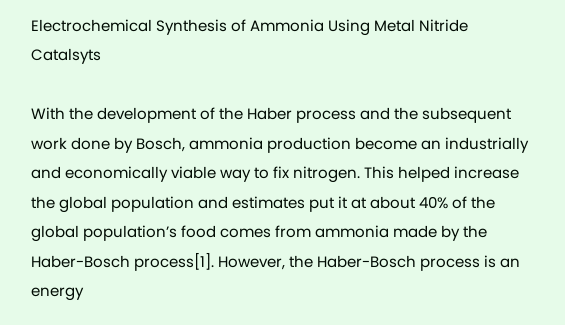Electrochemical Synthesis of Ammonia Using Metal Nitride Catalsyts

With the development of the Haber process and the subsequent work done by Bosch, ammonia production become an industrially and economically viable way to fix nitrogen. This helped increase the global population and estimates put it at about 40% of the global population’s food comes from ammonia made by the Haber-Bosch process[1]. However, the Haber-Bosch process is an energy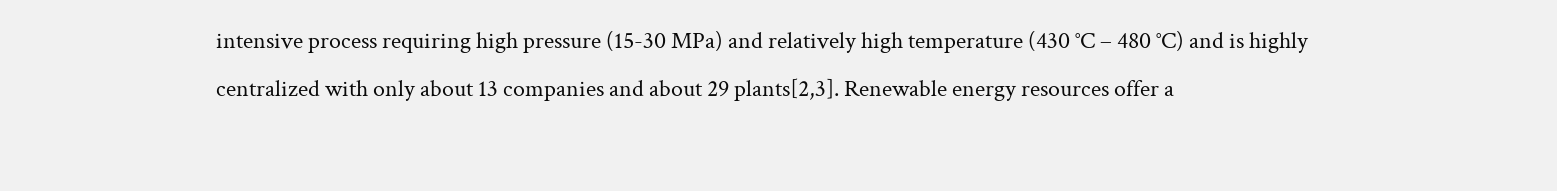intensive process requiring high pressure (15-30 MPa) and relatively high temperature (430 °C – 480 °C) and is highly centralized with only about 13 companies and about 29 plants[2,3]. Renewable energy resources offer a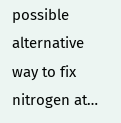possible alternative way to fix nitrogen at…